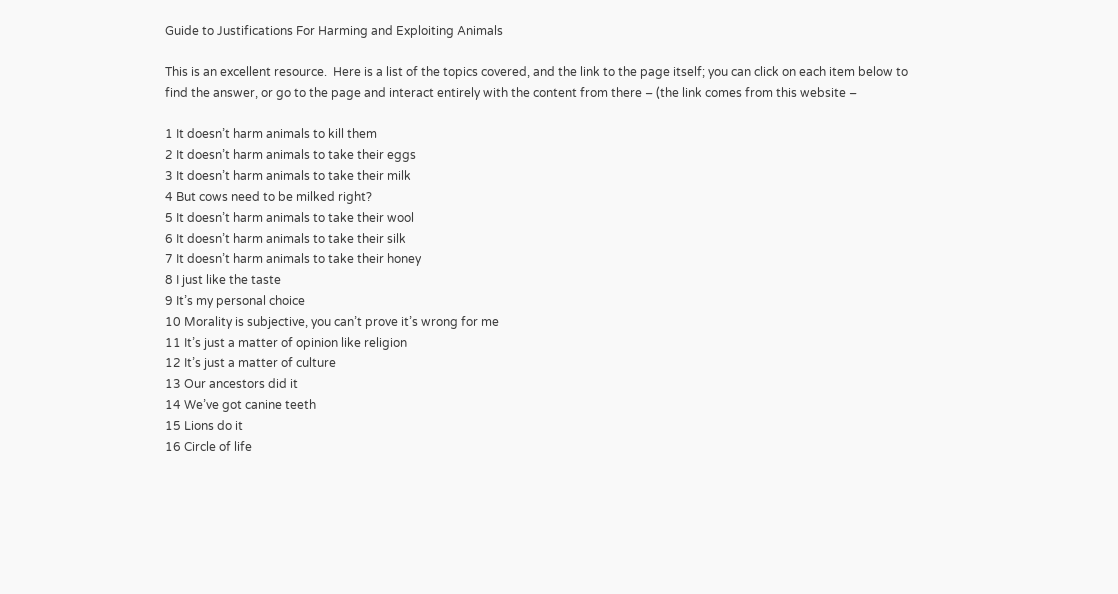Guide to Justifications For Harming and Exploiting Animals

This is an excellent resource.  Here is a list of the topics covered, and the link to the page itself; you can click on each item below to find the answer, or go to the page and interact entirely with the content from there – (the link comes from this website –

1 It doesn’t harm animals to kill them
2 It doesn’t harm animals to take their eggs
3 It doesn’t harm animals to take their milk
4 But cows need to be milked right?
5 It doesn’t harm animals to take their wool
6 It doesn’t harm animals to take their silk
7 It doesn’t harm animals to take their honey
8 I just like the taste
9 It’s my personal choice
10 Morality is subjective, you can’t prove it’s wrong for me
11 It’s just a matter of opinion like religion
12 It’s just a matter of culture
13 Our ancestors did it
14 We’ve got canine teeth
15 Lions do it
16 Circle of life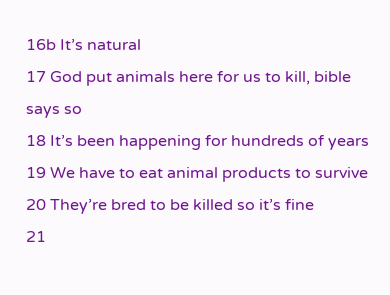16b It’s natural
17 God put animals here for us to kill, bible says so
18 It’s been happening for hundreds of years
19 We have to eat animal products to survive
20 They’re bred to be killed so it’s fine
21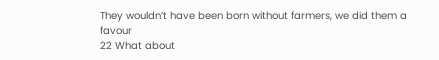They wouldn’t have been born without farmers, we did them a favour
22 What about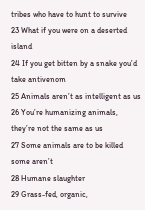tribes who have to hunt to survive
23 What if you were on a deserted island
24 If you get bitten by a snake you’d take antivenom
25 Animals aren’t as intelligent as us
26 You’re humanizing animals, they’re not the same as us
27 Some animals are to be killed some aren’t
28 Humane slaughter
29 Grass-fed, organic,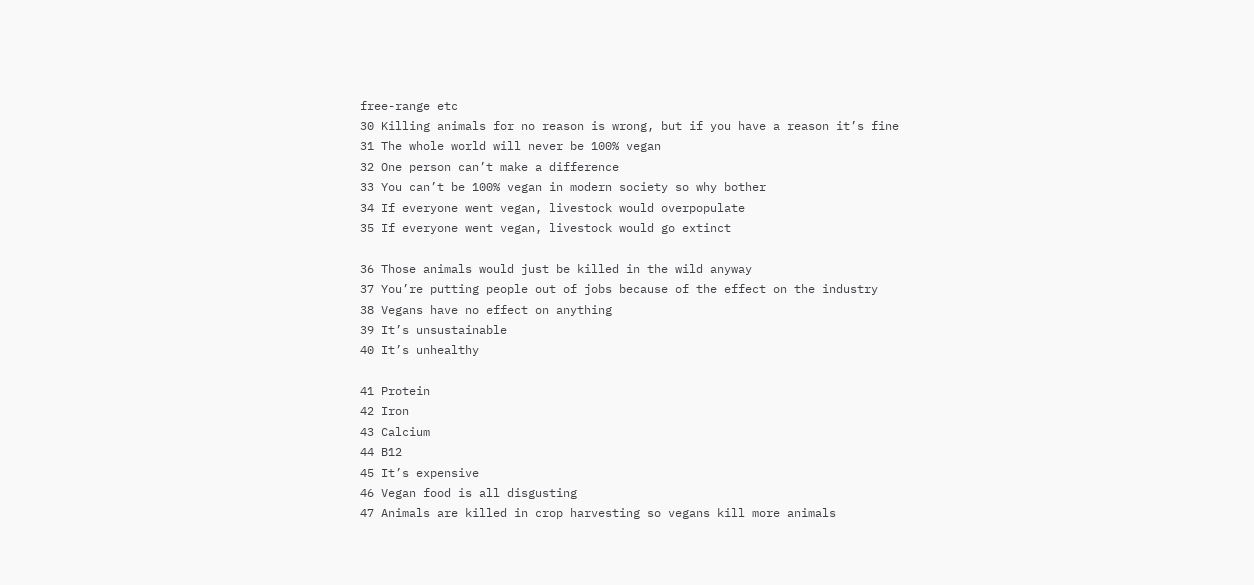free-range etc
30 Killing animals for no reason is wrong, but if you have a reason it’s fine
31 The whole world will never be 100% vegan
32 One person can’t make a difference
33 You can’t be 100% vegan in modern society so why bother
34 If everyone went vegan, livestock would overpopulate
35 If everyone went vegan, livestock would go extinct

36 Those animals would just be killed in the wild anyway
37 You’re putting people out of jobs because of the effect on the industry
38 Vegans have no effect on anything
39 It’s unsustainable
40 It’s unhealthy

41 Protein
42 Iron
43 Calcium
44 B12
45 It’s expensive
46 Vegan food is all disgusting
47 Animals are killed in crop harvesting so vegans kill more animals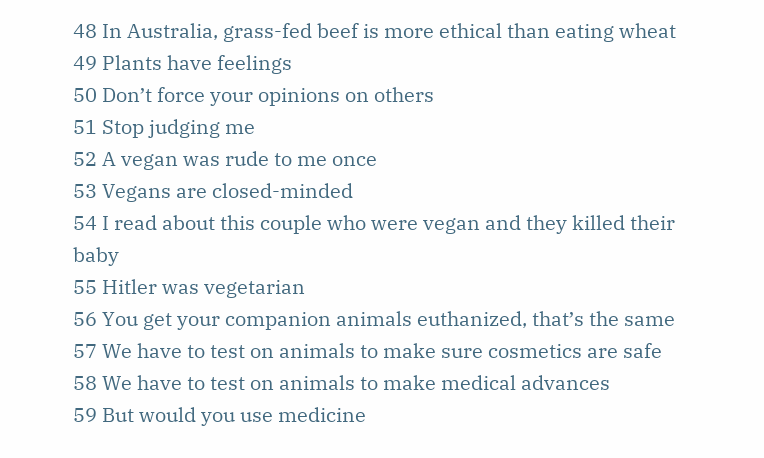48 In Australia, grass-fed beef is more ethical than eating wheat
49 Plants have feelings
50 Don’t force your opinions on others
51 Stop judging me
52 A vegan was rude to me once
53 Vegans are closed-minded
54 I read about this couple who were vegan and they killed their baby
55 Hitler was vegetarian
56 You get your companion animals euthanized, that’s the same
57 We have to test on animals to make sure cosmetics are safe
58 We have to test on animals to make medical advances
59 But would you use medicine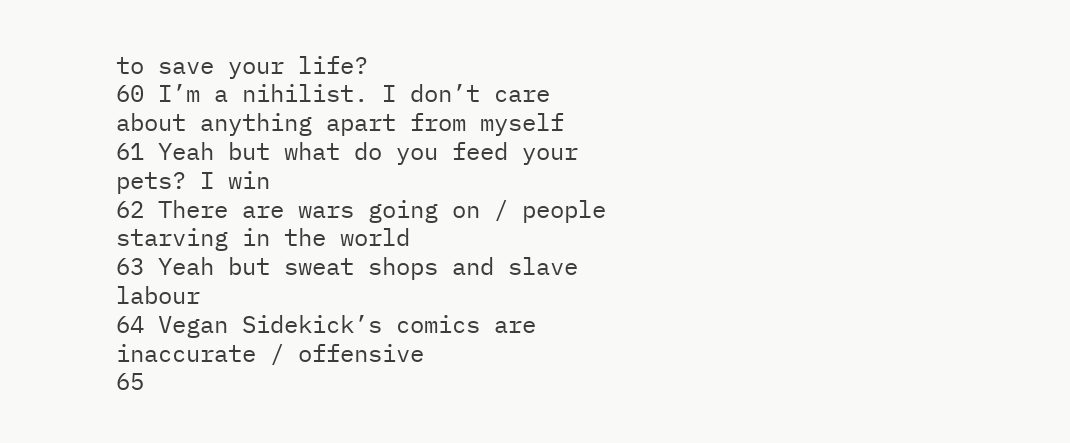to save your life?
60 I’m a nihilist. I don’t care about anything apart from myself
61 Yeah but what do you feed your pets? I win
62 There are wars going on / people starving in the world
63 Yeah but sweat shops and slave labour
64 Vegan Sidekick’s comics are inaccurate / offensive
65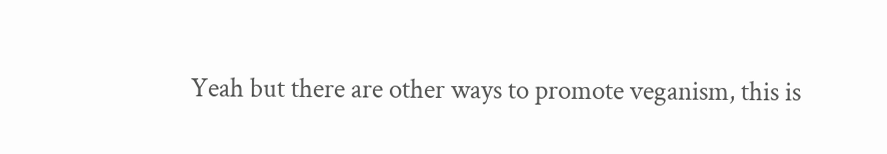Yeah but there are other ways to promote veganism, this is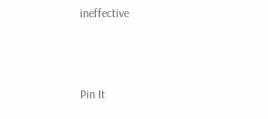ineffective



Pin It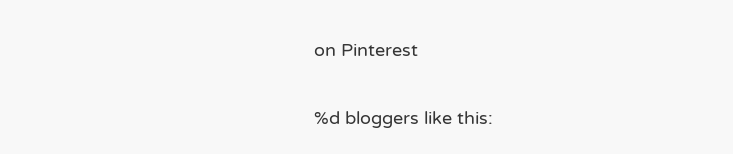on Pinterest

%d bloggers like this: